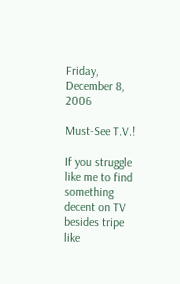Friday, December 8, 2006

Must-See T.V.!

If you struggle like me to find something decent on TV besides tripe like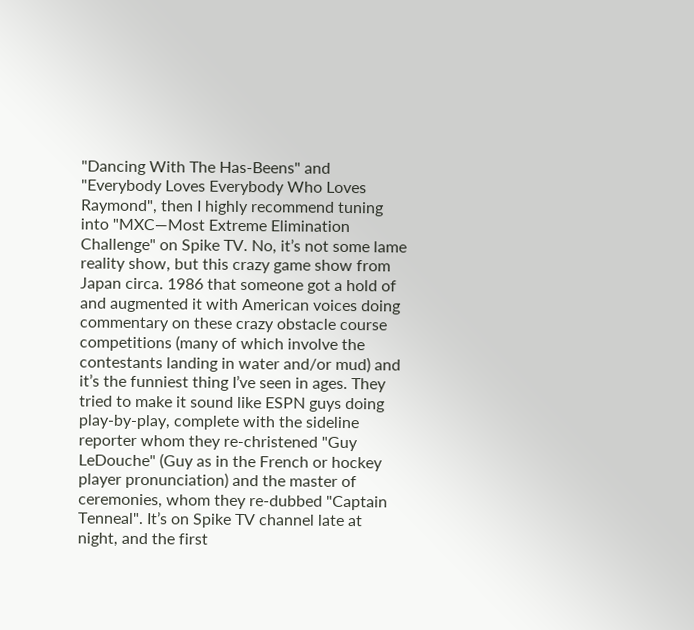"Dancing With The Has-Beens" and "Everybody Loves Everybody Who Loves Raymond", then I highly recommend tuning into "MXC—Most Extreme Elimination Challenge" on Spike TV. No, it’s not some lame reality show, but this crazy game show from Japan circa. 1986 that someone got a hold of and augmented it with American voices doing commentary on these crazy obstacle course competitions (many of which involve the contestants landing in water and/or mud) and it’s the funniest thing I’ve seen in ages. They tried to make it sound like ESPN guys doing play-by-play, complete with the sideline reporter whom they re-christened "Guy LeDouche" (Guy as in the French or hockey player pronunciation) and the master of ceremonies, whom they re-dubbed "Captain Tenneal". It’s on Spike TV channel late at night, and the first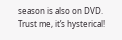season is also on DVD. Trust me, it’s hysterical!